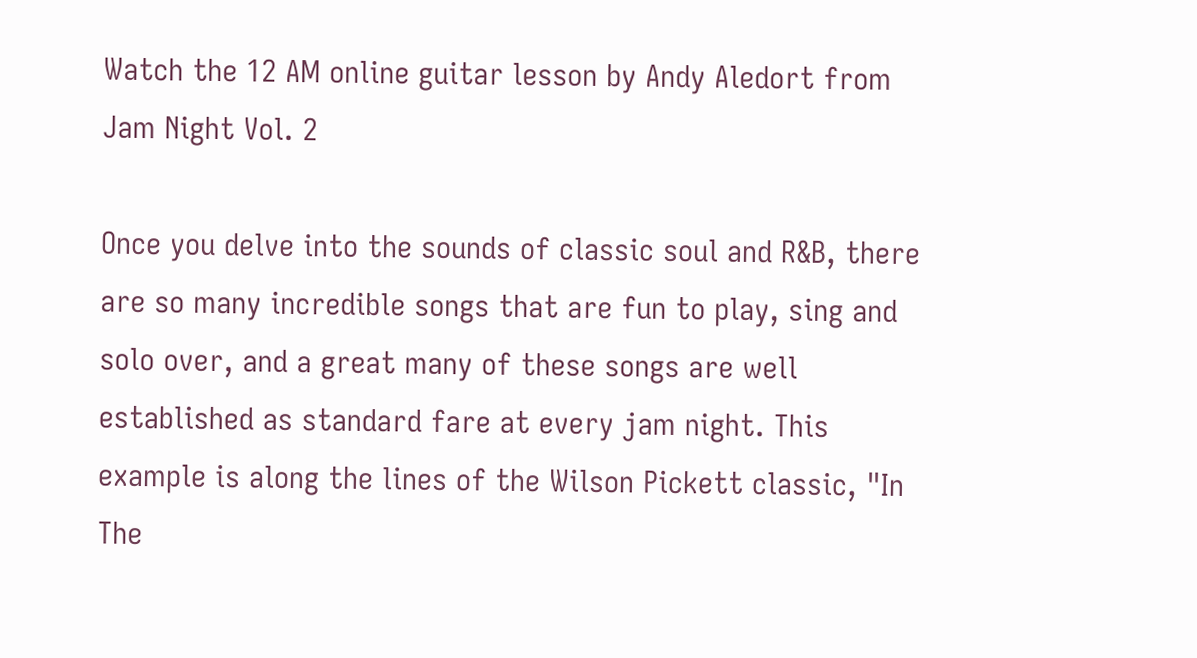Watch the 12 AM online guitar lesson by Andy Aledort from Jam Night Vol. 2

Once you delve into the sounds of classic soul and R&B, there are so many incredible songs that are fun to play, sing and solo over, and a great many of these songs are well established as standard fare at every jam night. This example is along the lines of the Wilson Pickett classic, "In The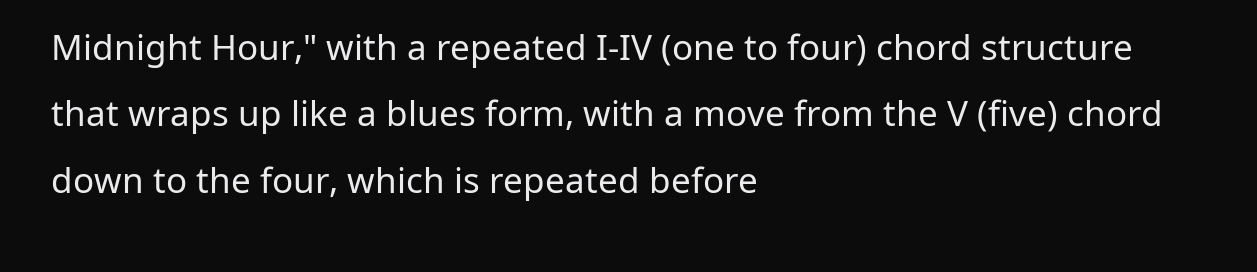Midnight Hour," with a repeated I-IV (one to four) chord structure that wraps up like a blues form, with a move from the V (five) chord down to the four, which is repeated before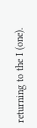returning to the I (one).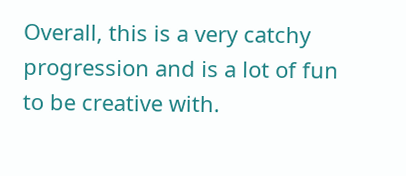Overall, this is a very catchy progression and is a lot of fun to be creative with.